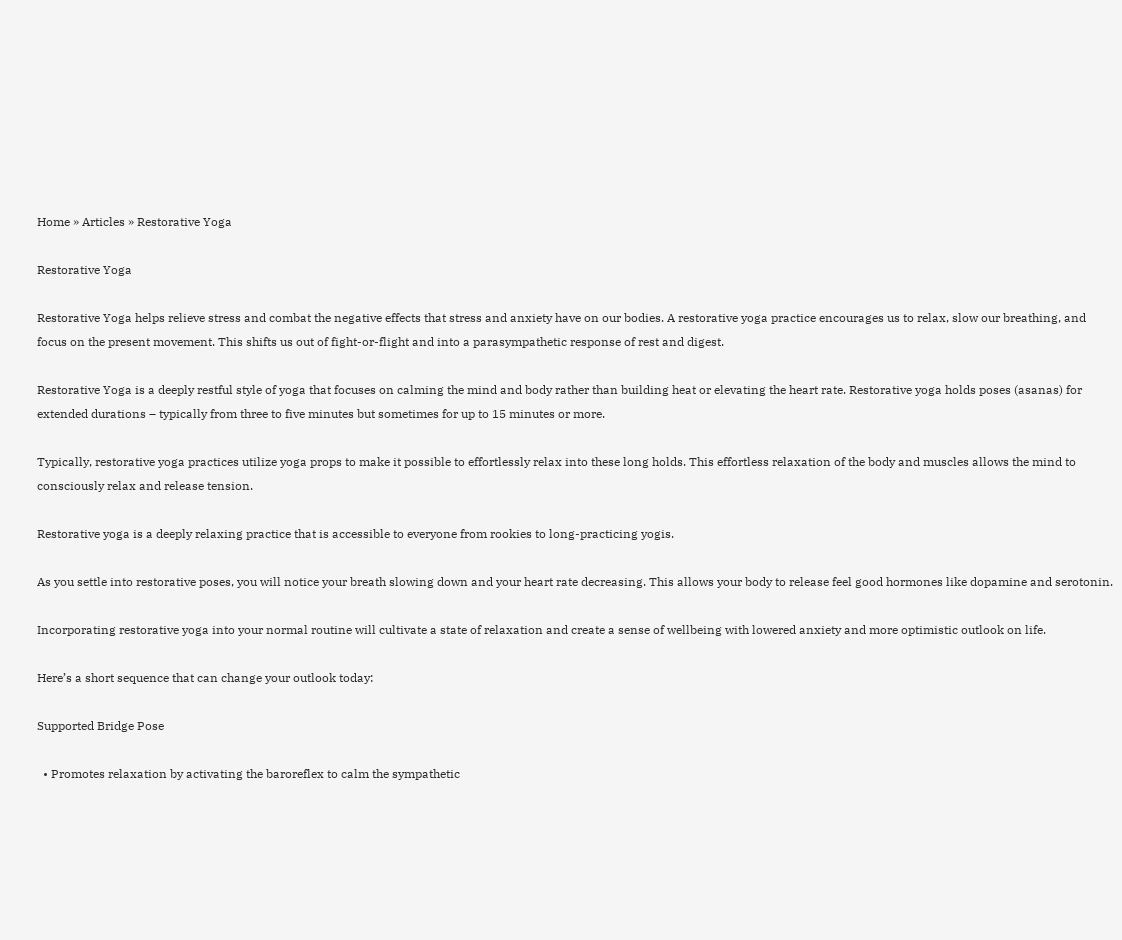Home » Articles » Restorative Yoga

Restorative Yoga

Restorative Yoga helps relieve stress and combat the negative effects that stress and anxiety have on our bodies. A restorative yoga practice encourages us to relax, slow our breathing, and focus on the present movement. This shifts us out of fight-or-flight and into a parasympathetic response of rest and digest.

Restorative Yoga is a deeply restful style of yoga that focuses on calming the mind and body rather than building heat or elevating the heart rate. Restorative yoga holds poses (asanas) for extended durations – typically from three to five minutes but sometimes for up to 15 minutes or more.

Typically, restorative yoga practices utilize yoga props to make it possible to effortlessly relax into these long holds. This effortless relaxation of the body and muscles allows the mind to consciously relax and release tension.

Restorative yoga is a deeply relaxing practice that is accessible to everyone from rookies to long-practicing yogis.

As you settle into restorative poses, you will notice your breath slowing down and your heart rate decreasing. This allows your body to release feel good hormones like dopamine and serotonin.

Incorporating restorative yoga into your normal routine will cultivate a state of relaxation and create a sense of wellbeing with lowered anxiety and more optimistic outlook on life.

Here’s a short sequence that can change your outlook today:

Supported Bridge Pose

  • Promotes relaxation by activating the baroreflex to calm the sympathetic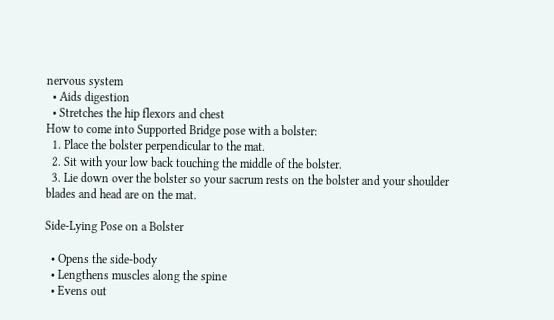nervous system
  • Aids digestion
  • Stretches the hip flexors and chest
How to come into Supported Bridge pose with a bolster:
  1. Place the bolster perpendicular to the mat.
  2. Sit with your low back touching the middle of the bolster.
  3. Lie down over the bolster so your sacrum rests on the bolster and your shoulder blades and head are on the mat.

Side-Lying Pose on a Bolster

  • Opens the side-body
  • Lengthens muscles along the spine
  • Evens out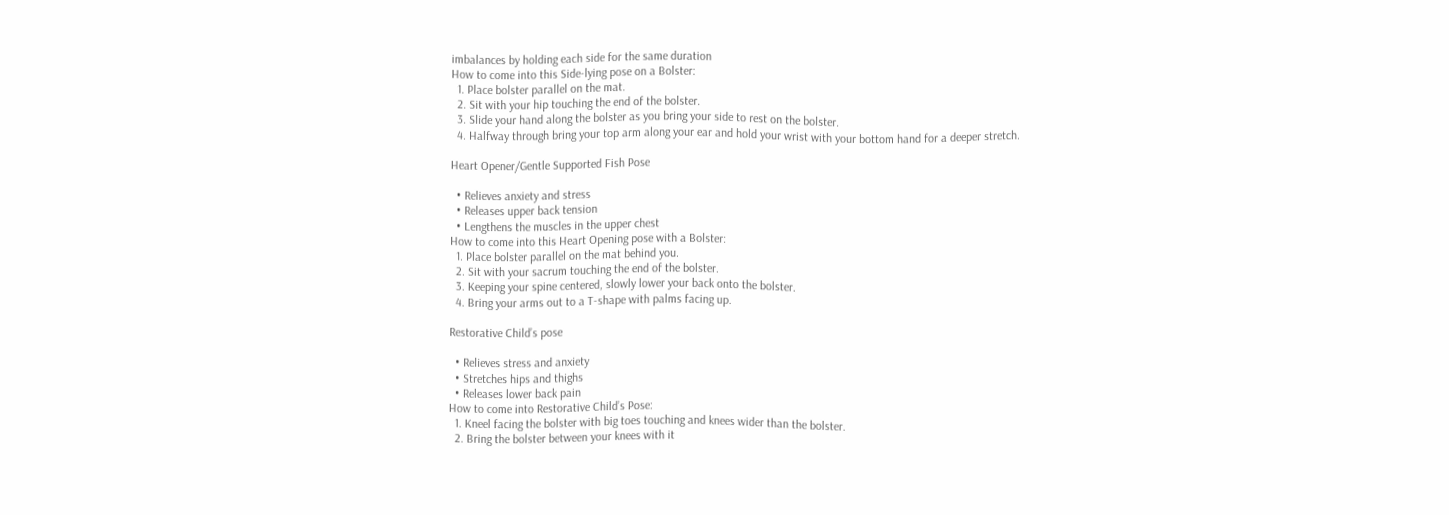imbalances by holding each side for the same duration
How to come into this Side-lying pose on a Bolster:
  1. Place bolster parallel on the mat.
  2. Sit with your hip touching the end of the bolster.
  3. Slide your hand along the bolster as you bring your side to rest on the bolster.
  4. Halfway through bring your top arm along your ear and hold your wrist with your bottom hand for a deeper stretch.

Heart Opener/Gentle Supported Fish Pose

  • Relieves anxiety and stress
  • Releases upper back tension
  • Lengthens the muscles in the upper chest
How to come into this Heart Opening pose with a Bolster:
  1. Place bolster parallel on the mat behind you.
  2. Sit with your sacrum touching the end of the bolster.
  3. Keeping your spine centered, slowly lower your back onto the bolster.
  4. Bring your arms out to a T-shape with palms facing up.

Restorative Child’s pose

  • Relieves stress and anxiety
  • Stretches hips and thighs
  • Releases lower back pain
How to come into Restorative Child’s Pose:
  1. Kneel facing the bolster with big toes touching and knees wider than the bolster.
  2. Bring the bolster between your knees with it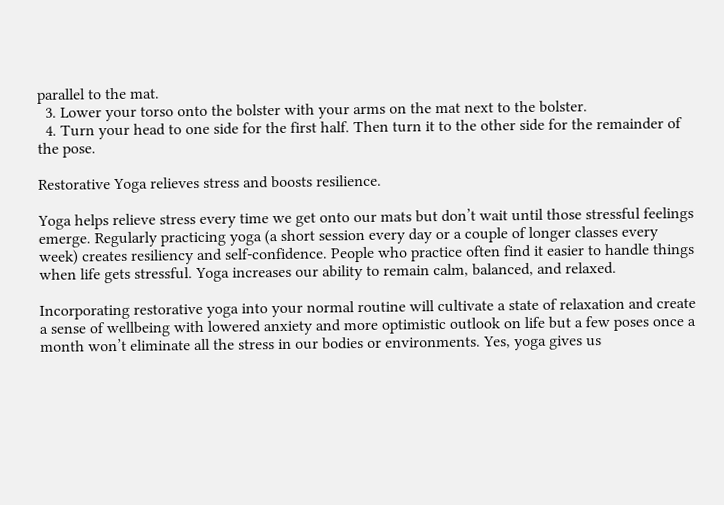parallel to the mat.
  3. Lower your torso onto the bolster with your arms on the mat next to the bolster.
  4. Turn your head to one side for the first half. Then turn it to the other side for the remainder of the pose.

Restorative Yoga relieves stress and boosts resilience.

Yoga helps relieve stress every time we get onto our mats but don’t wait until those stressful feelings emerge. Regularly practicing yoga (a short session every day or a couple of longer classes every week) creates resiliency and self-confidence. People who practice often find it easier to handle things when life gets stressful. Yoga increases our ability to remain calm, balanced, and relaxed.

Incorporating restorative yoga into your normal routine will cultivate a state of relaxation and create a sense of wellbeing with lowered anxiety and more optimistic outlook on life but a few poses once a month won’t eliminate all the stress in our bodies or environments. Yes, yoga gives us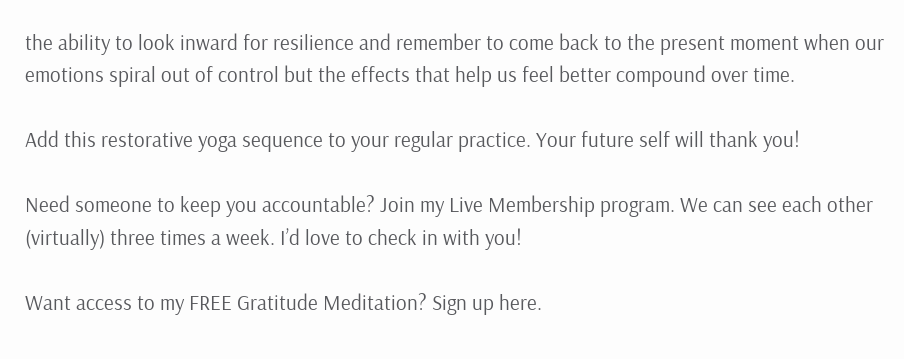the ability to look inward for resilience and remember to come back to the present moment when our emotions spiral out of control but the effects that help us feel better compound over time.

Add this restorative yoga sequence to your regular practice. Your future self will thank you!

Need someone to keep you accountable? Join my Live Membership program. We can see each other (virtually) three times a week. I’d love to check in with you!

Want access to my FREE Gratitude Meditation? Sign up here.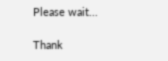Please wait...

Thank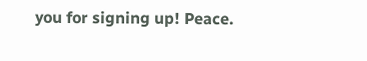you for signing up! Peace.